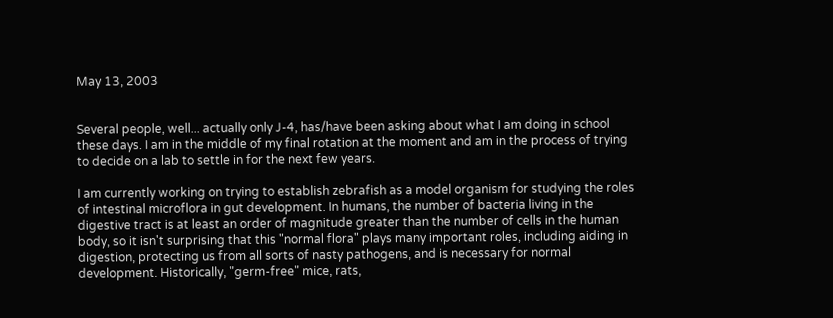May 13, 2003


Several people, well... actually only J-4, has/have been asking about what I am doing in school these days. I am in the middle of my final rotation at the moment and am in the process of trying to decide on a lab to settle in for the next few years.

I am currently working on trying to establish zebrafish as a model organism for studying the roles of intestinal microflora in gut development. In humans, the number of bacteria living in the digestive tract is at least an order of magnitude greater than the number of cells in the human body, so it isn't surprising that this "normal flora" plays many important roles, including aiding in digestion, protecting us from all sorts of nasty pathogens, and is necessary for normal development. Historically, "germ-free" mice, rats,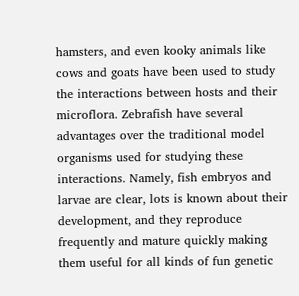hamsters, and even kooky animals like cows and goats have been used to study the interactions between hosts and their microflora. Zebrafish have several advantages over the traditional model organisms used for studying these interactions. Namely, fish embryos and larvae are clear, lots is known about their development, and they reproduce frequently and mature quickly making them useful for all kinds of fun genetic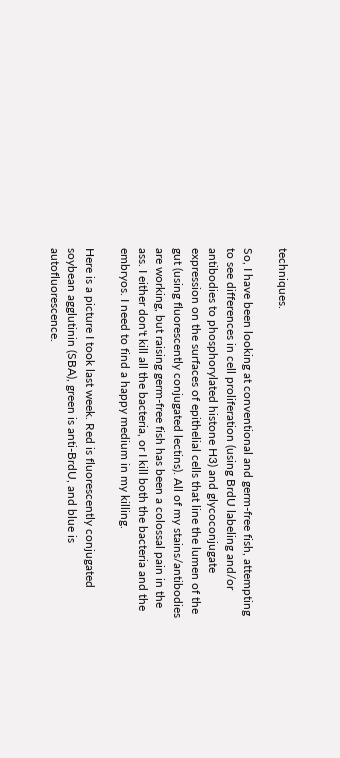techniques.

So, I have been looking at conventional and germ-free fish, attempting to see differences in cell proliferation (using BrdU labeling and/or antibodies to phosphorylated histone H3) and glycoconjugate expression on the surfaces of epithelial cells that line the lumen of the gut (using fluorescently conjugated lectins). All of my stains/antibodies are working, but raising germ-free fish has been a colossal pain in the ass. I either don't kill all the bacteria, or I kill both the bacteria and the embryos. I need to find a happy medium in my killing.

Here is a picture I took last week. Red is fluorescently conjugated soybean agglutinin (SBA), green is anti-BrdU, and blue is autofluorescence.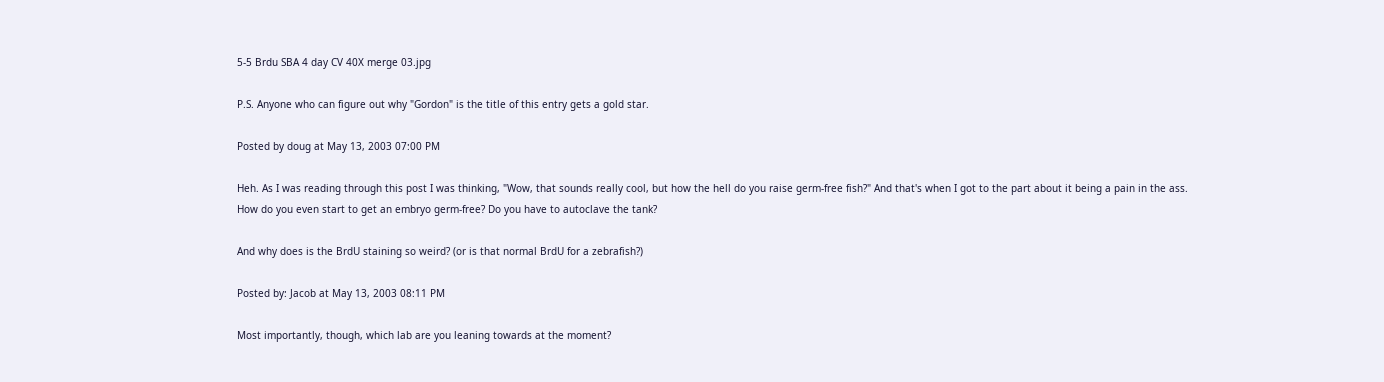5-5 Brdu SBA 4 day CV 40X merge 03.jpg

P.S. Anyone who can figure out why "Gordon" is the title of this entry gets a gold star.

Posted by doug at May 13, 2003 07:00 PM

Heh. As I was reading through this post I was thinking, "Wow, that sounds really cool, but how the hell do you raise germ-free fish?" And that's when I got to the part about it being a pain in the ass.
How do you even start to get an embryo germ-free? Do you have to autoclave the tank?

And why does is the BrdU staining so weird? (or is that normal BrdU for a zebrafish?)

Posted by: Jacob at May 13, 2003 08:11 PM

Most importantly, though, which lab are you leaning towards at the moment?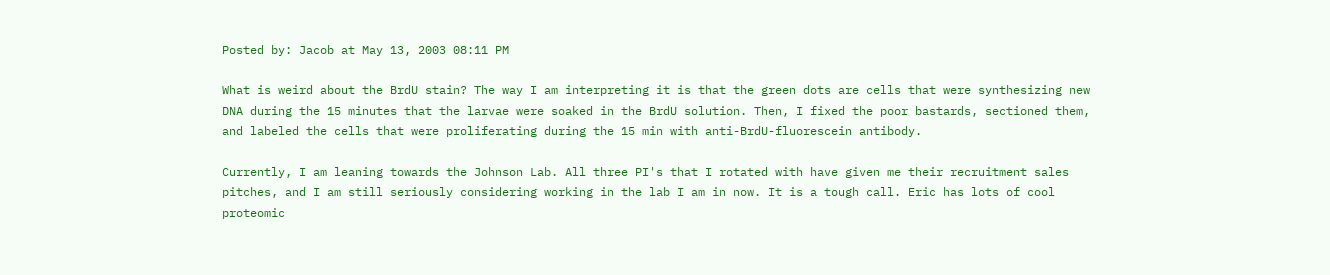Posted by: Jacob at May 13, 2003 08:11 PM

What is weird about the BrdU stain? The way I am interpreting it is that the green dots are cells that were synthesizing new DNA during the 15 minutes that the larvae were soaked in the BrdU solution. Then, I fixed the poor bastards, sectioned them, and labeled the cells that were proliferating during the 15 min with anti-BrdU-fluorescein antibody.

Currently, I am leaning towards the Johnson Lab. All three PI's that I rotated with have given me their recruitment sales pitches, and I am still seriously considering working in the lab I am in now. It is a tough call. Eric has lots of cool proteomic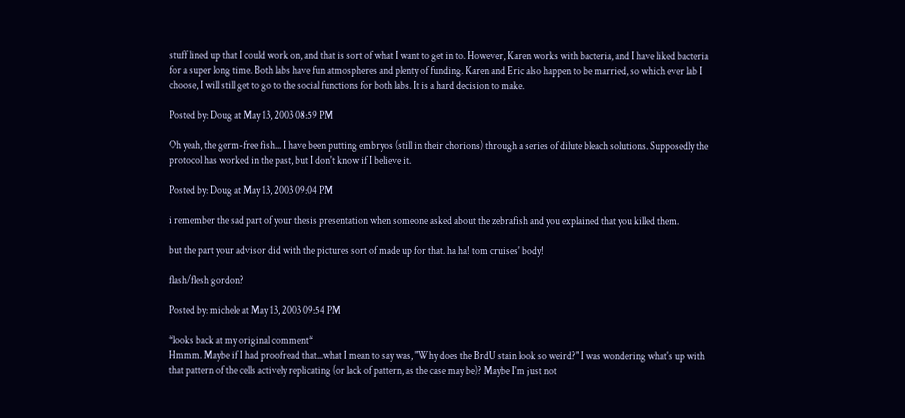stuff lined up that I could work on, and that is sort of what I want to get in to. However, Karen works with bacteria, and I have liked bacteria for a super long time. Both labs have fun atmospheres and plenty of funding. Karen and Eric also happen to be married, so which ever lab I choose, I will still get to go to the social functions for both labs. It is a hard decision to make.

Posted by: Doug at May 13, 2003 08:59 PM

Oh yeah, the germ-free fish... I have been putting embryos (still in their chorions) through a series of dilute bleach solutions. Supposedly the protocol has worked in the past, but I don't know if I believe it.

Posted by: Doug at May 13, 2003 09:04 PM

i remember the sad part of your thesis presentation when someone asked about the zebrafish and you explained that you killed them.

but the part your advisor did with the pictures sort of made up for that. ha ha! tom cruises' body!

flash/flesh gordon?

Posted by: michele at May 13, 2003 09:54 PM

*looks back at my original comment*
Hmmm. Maybe if I had proofread that...what I mean to say was, "Why does the BrdU stain look so weird?" I was wondering what's up with that pattern of the cells actively replicating (or lack of pattern, as the case may be)? Maybe I'm just not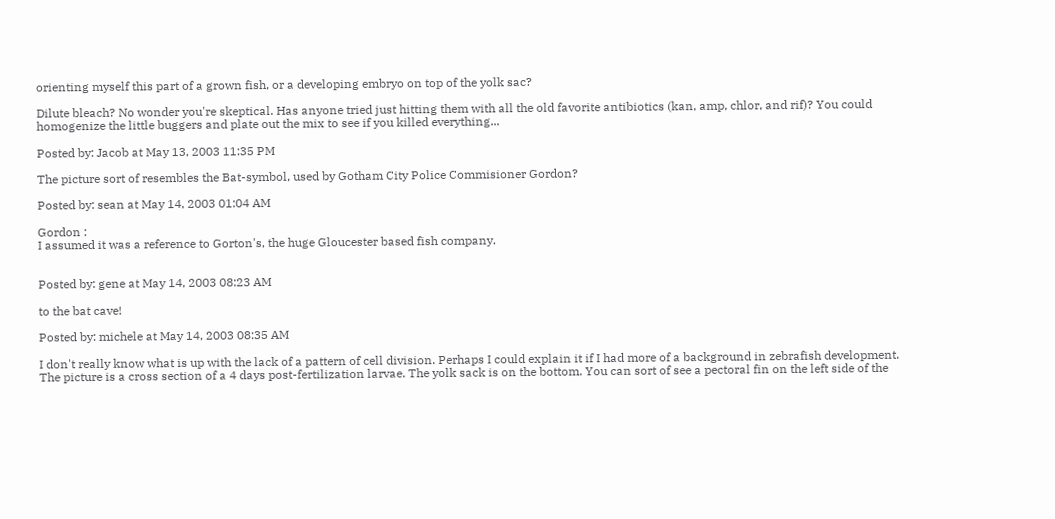orienting myself this part of a grown fish, or a developing embryo on top of the yolk sac?

Dilute bleach? No wonder you're skeptical. Has anyone tried just hitting them with all the old favorite antibiotics (kan, amp, chlor, and rif)? You could homogenize the little buggers and plate out the mix to see if you killed everything...

Posted by: Jacob at May 13, 2003 11:35 PM

The picture sort of resembles the Bat-symbol, used by Gotham City Police Commisioner Gordon?

Posted by: sean at May 14, 2003 01:04 AM

Gordon :
I assumed it was a reference to Gorton's, the huge Gloucester based fish company.


Posted by: gene at May 14, 2003 08:23 AM

to the bat cave!

Posted by: michele at May 14, 2003 08:35 AM

I don't really know what is up with the lack of a pattern of cell division. Perhaps I could explain it if I had more of a background in zebrafish development. The picture is a cross section of a 4 days post-fertilization larvae. The yolk sack is on the bottom. You can sort of see a pectoral fin on the left side of the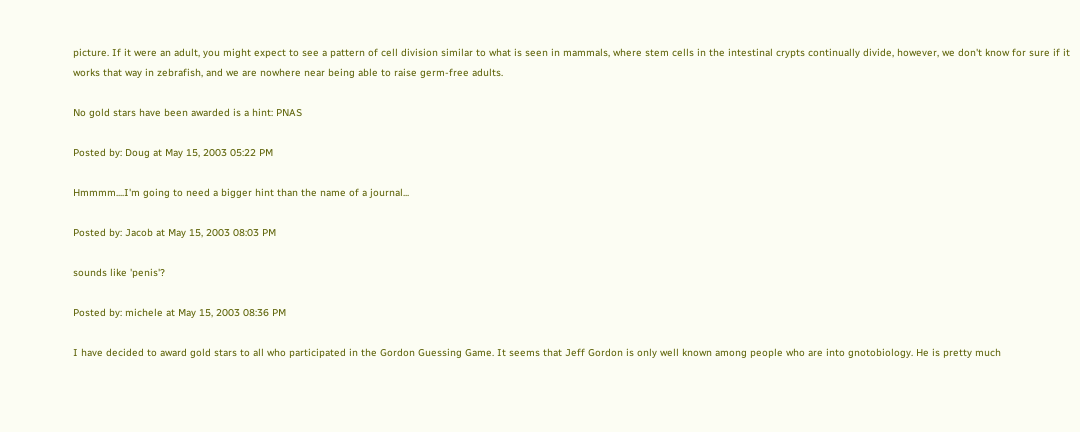picture. If it were an adult, you might expect to see a pattern of cell division similar to what is seen in mammals, where stem cells in the intestinal crypts continually divide, however, we don't know for sure if it works that way in zebrafish, and we are nowhere near being able to raise germ-free adults.

No gold stars have been awarded is a hint: PNAS

Posted by: Doug at May 15, 2003 05:22 PM

Hmmmm....I'm going to need a bigger hint than the name of a journal...

Posted by: Jacob at May 15, 2003 08:03 PM

sounds like 'penis'?

Posted by: michele at May 15, 2003 08:36 PM

I have decided to award gold stars to all who participated in the Gordon Guessing Game. It seems that Jeff Gordon is only well known among people who are into gnotobiology. He is pretty much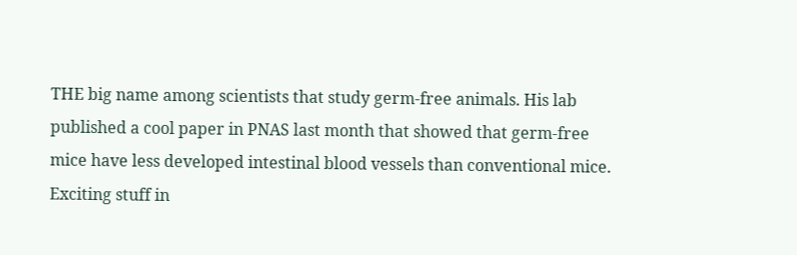THE big name among scientists that study germ-free animals. His lab published a cool paper in PNAS last month that showed that germ-free mice have less developed intestinal blood vessels than conventional mice. Exciting stuff in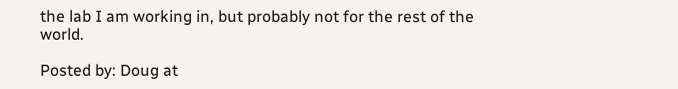the lab I am working in, but probably not for the rest of the world.

Posted by: Doug at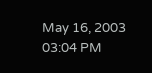May 16, 2003 03:04 PM